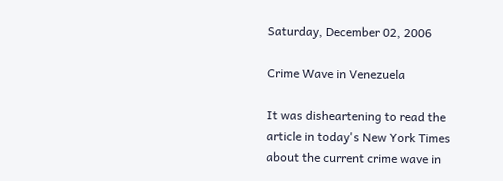Saturday, December 02, 2006

Crime Wave in Venezuela

It was disheartening to read the article in today's New York Times about the current crime wave in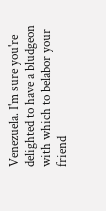Venezuela. I'm sure you're delighted to have a bludgeon with which to belabor your friend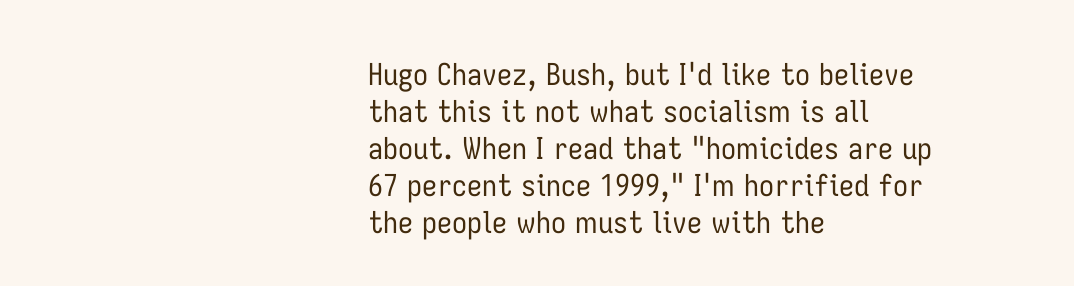Hugo Chavez, Bush, but I'd like to believe that this it not what socialism is all about. When I read that "homicides are up 67 percent since 1999," I'm horrified for the people who must live with the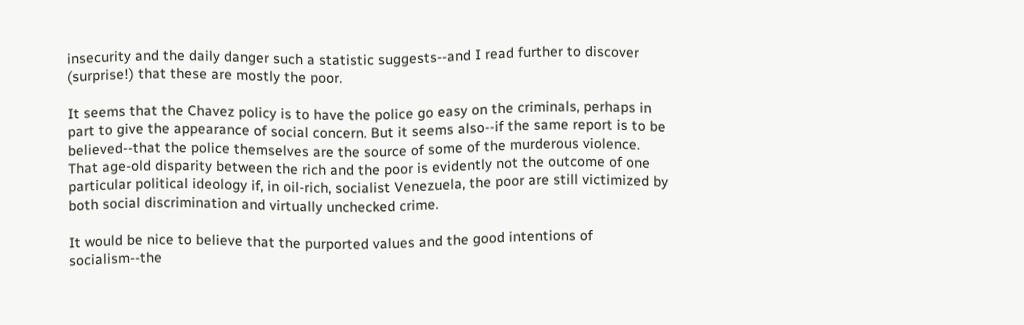insecurity and the daily danger such a statistic suggests--and I read further to discover (surprise!) that these are mostly the poor.

It seems that the Chavez policy is to have the police go easy on the criminals, perhaps in part to give the appearance of social concern. But it seems also--if the same report is to be believed--that the police themselves are the source of some of the murderous violence. That age-old disparity between the rich and the poor is evidently not the outcome of one particular political ideology if, in oil-rich, socialist Venezuela, the poor are still victimized by both social discrimination and virtually unchecked crime.

It would be nice to believe that the purported values and the good intentions of socialism--the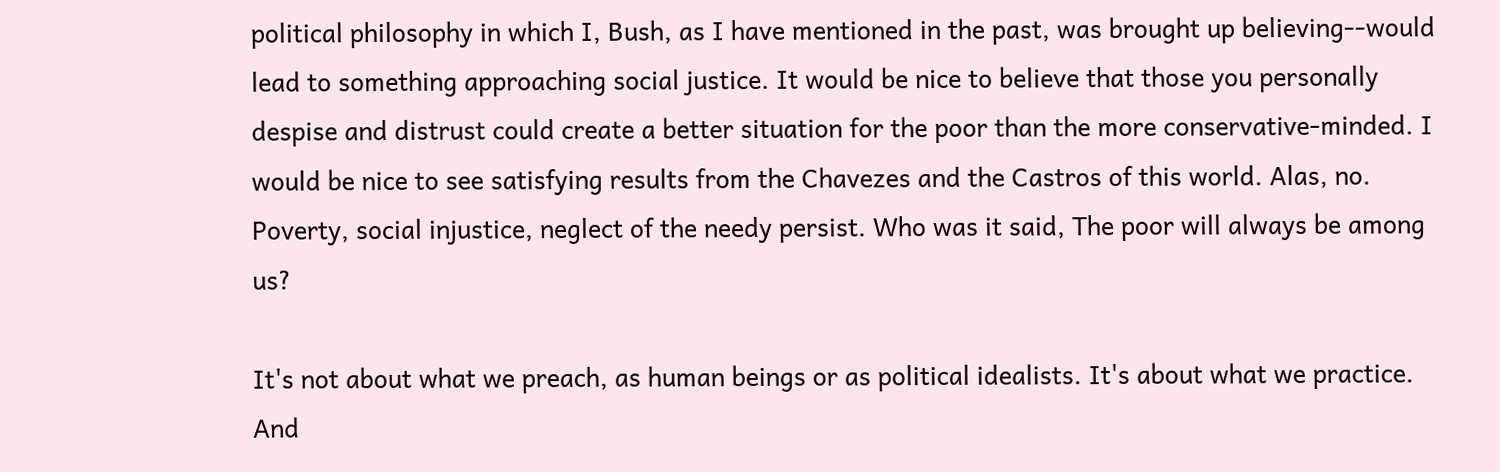political philosophy in which I, Bush, as I have mentioned in the past, was brought up believing--would lead to something approaching social justice. It would be nice to believe that those you personally despise and distrust could create a better situation for the poor than the more conservative-minded. I would be nice to see satisfying results from the Chavezes and the Castros of this world. Alas, no. Poverty, social injustice, neglect of the needy persist. Who was it said, The poor will always be among us?

It's not about what we preach, as human beings or as political idealists. It's about what we practice. And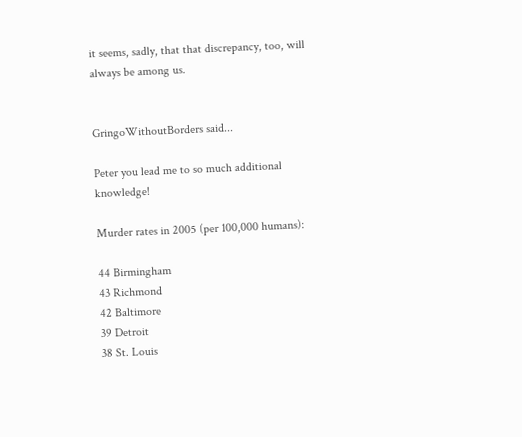it seems, sadly, that that discrepancy, too, will always be among us.


GringoWithoutBorders said...

Peter you lead me to so much additional knowledge!

Murder rates in 2005 (per 100,000 humans):

44 Birmingham
43 Richmond
42 Baltimore
39 Detroit
38 St. Louis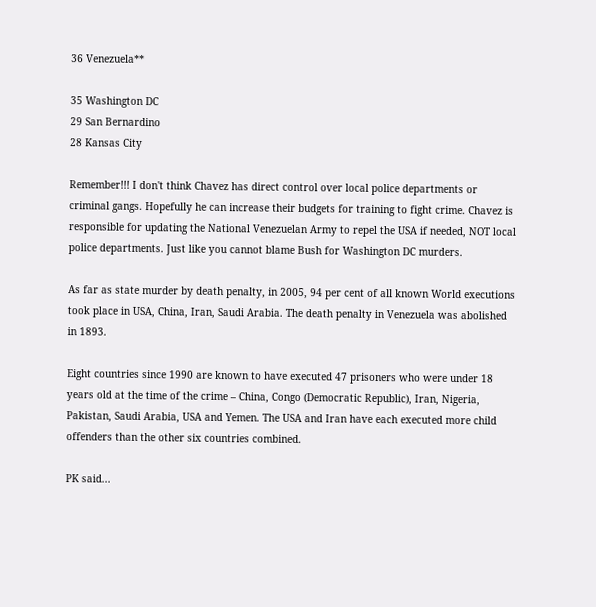36 Venezuela**

35 Washington DC
29 San Bernardino
28 Kansas City

Remember!!! I don't think Chavez has direct control over local police departments or criminal gangs. Hopefully he can increase their budgets for training to fight crime. Chavez is responsible for updating the National Venezuelan Army to repel the USA if needed, NOT local police departments. Just like you cannot blame Bush for Washington DC murders.

As far as state murder by death penalty, in 2005, 94 per cent of all known World executions took place in USA, China, Iran, Saudi Arabia. The death penalty in Venezuela was abolished in 1893.

Eight countries since 1990 are known to have executed 47 prisoners who were under 18 years old at the time of the crime – China, Congo (Democratic Republic), Iran, Nigeria, Pakistan, Saudi Arabia, USA and Yemen. The USA and Iran have each executed more child offenders than the other six countries combined.

PK said...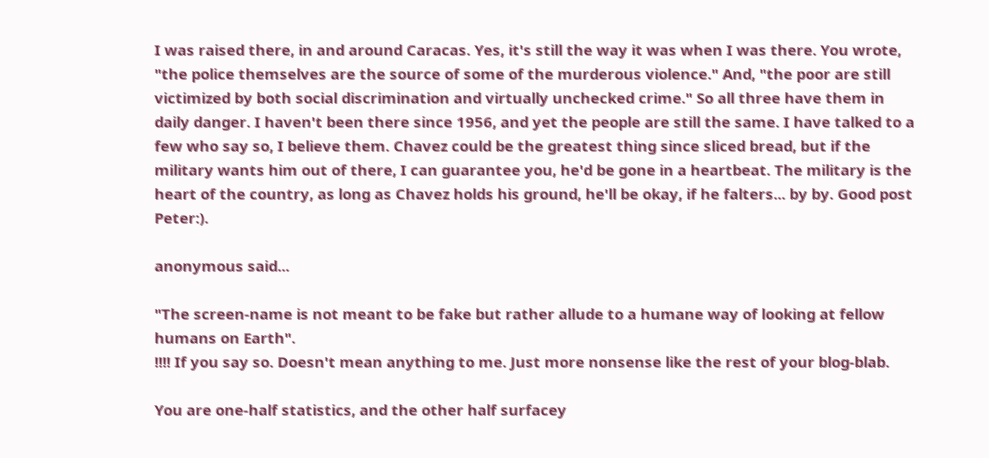I was raised there, in and around Caracas. Yes, it's still the way it was when I was there. You wrote, "the police themselves are the source of some of the murderous violence." And, "the poor are still victimized by both social discrimination and virtually unchecked crime." So all three have them in daily danger. I haven't been there since 1956, and yet the people are still the same. I have talked to a few who say so, I believe them. Chavez could be the greatest thing since sliced bread, but if the military wants him out of there, I can guarantee you, he'd be gone in a heartbeat. The military is the heart of the country, as long as Chavez holds his ground, he'll be okay, if he falters... by by. Good post Peter:).

anonymous said...

"The screen-name is not meant to be fake but rather allude to a humane way of looking at fellow humans on Earth".
!!!! If you say so. Doesn't mean anything to me. Just more nonsense like the rest of your blog-blab.

You are one-half statistics, and the other half surfacey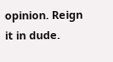opinion. Reign it in dude.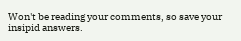Won't be reading your comments, so save your insipid answers.